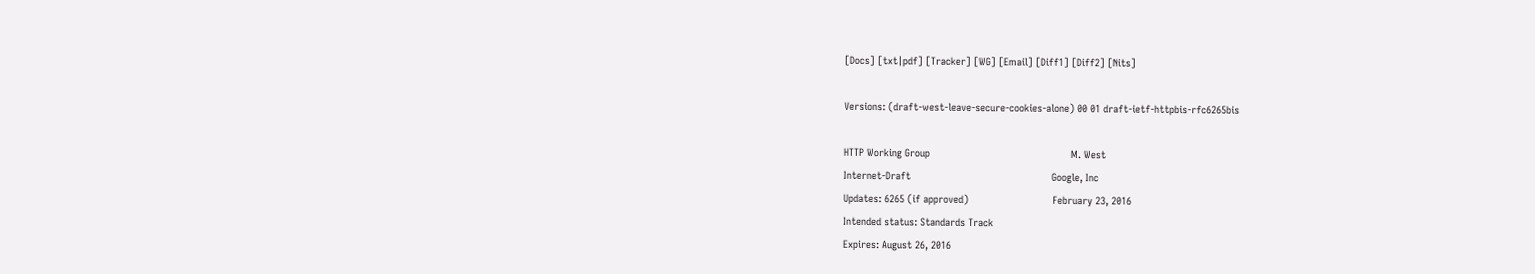[Docs] [txt|pdf] [Tracker] [WG] [Email] [Diff1] [Diff2] [Nits]

Versions: (draft-west-leave-secure-cookies-alone) 00 01 draft-ietf-httpbis-rfc6265bis

HTTP Working Group                                               M. West
Internet-Draft                                               Google, Inc
Updates: 6265 (if approved)                            February 23, 2016
Intended status: Standards Track
Expires: August 26, 2016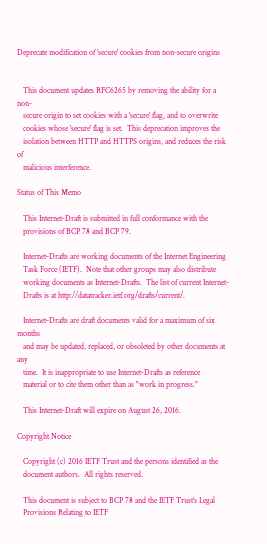Deprecate modification of 'secure' cookies from non-secure origins


   This document updates RFC6265 by removing the ability for a non-
   secure origin to set cookies with a 'secure' flag, and to overwrite
   cookies whose 'secure' flag is set.  This deprecation improves the
   isolation between HTTP and HTTPS origins, and reduces the risk of
   malicious interference.

Status of This Memo

   This Internet-Draft is submitted in full conformance with the
   provisions of BCP 78 and BCP 79.

   Internet-Drafts are working documents of the Internet Engineering
   Task Force (IETF).  Note that other groups may also distribute
   working documents as Internet-Drafts.  The list of current Internet-
   Drafts is at http://datatracker.ietf.org/drafts/current/.

   Internet-Drafts are draft documents valid for a maximum of six months
   and may be updated, replaced, or obsoleted by other documents at any
   time.  It is inappropriate to use Internet-Drafts as reference
   material or to cite them other than as "work in progress."

   This Internet-Draft will expire on August 26, 2016.

Copyright Notice

   Copyright (c) 2016 IETF Trust and the persons identified as the
   document authors.  All rights reserved.

   This document is subject to BCP 78 and the IETF Trust's Legal
   Provisions Relating to IETF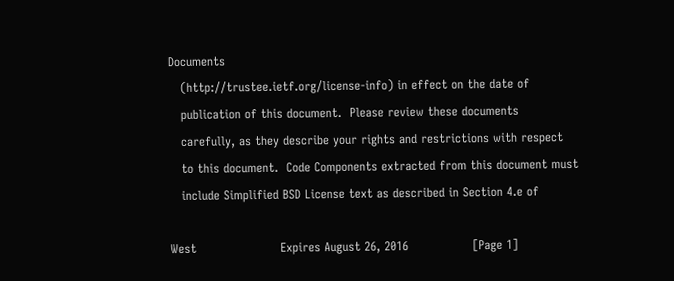Documents
   (http://trustee.ietf.org/license-info) in effect on the date of
   publication of this document.  Please review these documents
   carefully, as they describe your rights and restrictions with respect
   to this document.  Code Components extracted from this document must
   include Simplified BSD License text as described in Section 4.e of

West                     Expires August 26, 2016                [Page 1]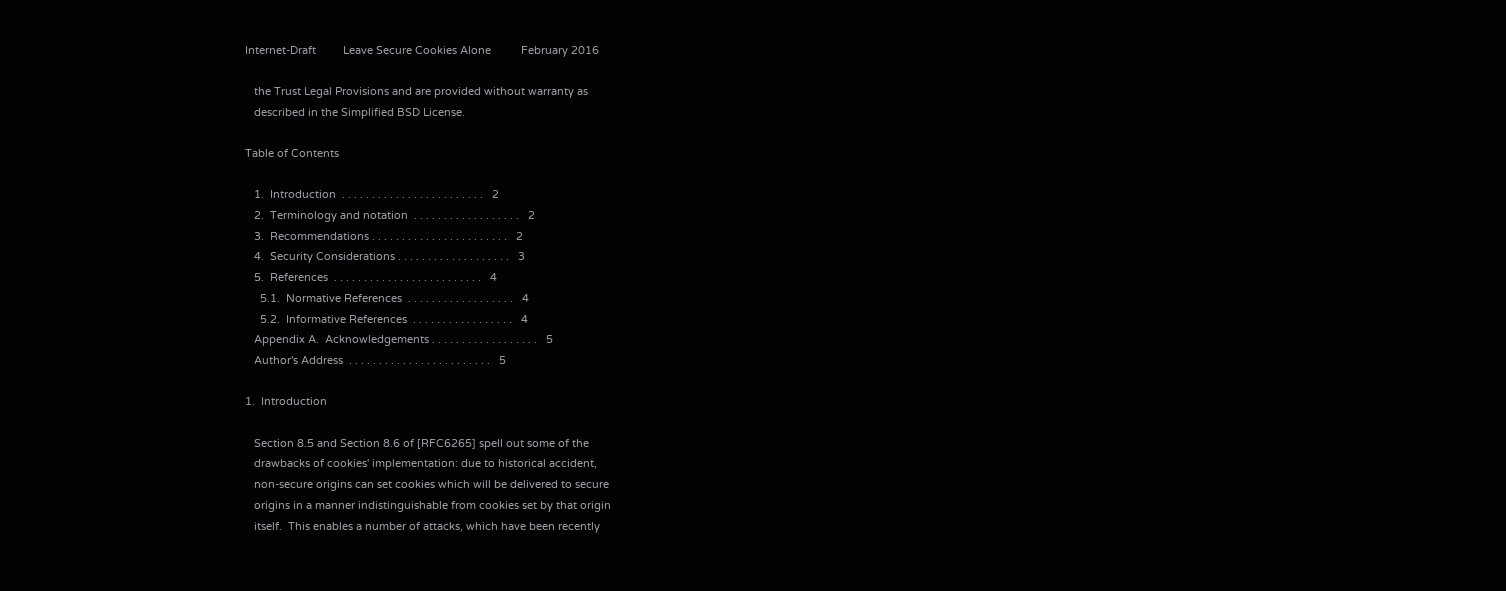Internet-Draft         Leave Secure Cookies Alone          February 2016

   the Trust Legal Provisions and are provided without warranty as
   described in the Simplified BSD License.

Table of Contents

   1.  Introduction  . . . . . . . . . . . . . . . . . . . . . . . .   2
   2.  Terminology and notation  . . . . . . . . . . . . . . . . . .   2
   3.  Recommendations . . . . . . . . . . . . . . . . . . . . . . .   2
   4.  Security Considerations . . . . . . . . . . . . . . . . . . .   3
   5.  References  . . . . . . . . . . . . . . . . . . . . . . . . .   4
     5.1.  Normative References  . . . . . . . . . . . . . . . . . .   4
     5.2.  Informative References  . . . . . . . . . . . . . . . . .   4
   Appendix A.  Acknowledgements . . . . . . . . . . . . . . . . . .   5
   Author's Address  . . . . . . . . . . . . . . . . . . . . . . . .   5

1.  Introduction

   Section 8.5 and Section 8.6 of [RFC6265] spell out some of the
   drawbacks of cookies' implementation: due to historical accident,
   non-secure origins can set cookies which will be delivered to secure
   origins in a manner indistinguishable from cookies set by that origin
   itself.  This enables a number of attacks, which have been recently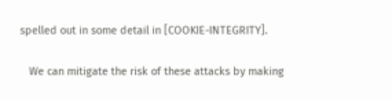spelled out in some detail in [COOKIE-INTEGRITY].

   We can mitigate the risk of these attacks by making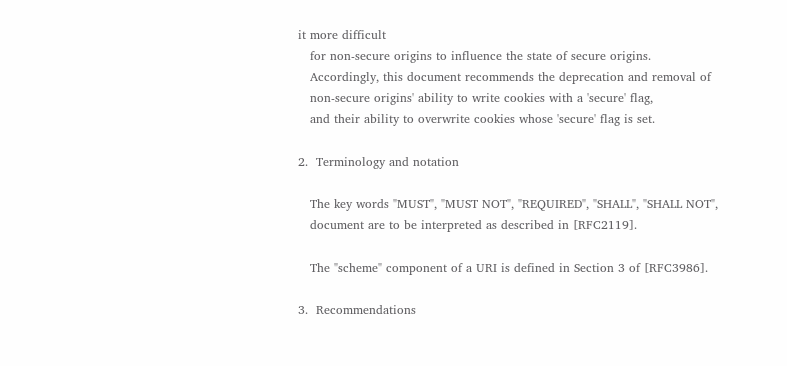it more difficult
   for non-secure origins to influence the state of secure origins.
   Accordingly, this document recommends the deprecation and removal of
   non-secure origins' ability to write cookies with a 'secure' flag,
   and their ability to overwrite cookies whose 'secure' flag is set.

2.  Terminology and notation

   The key words "MUST", "MUST NOT", "REQUIRED", "SHALL", "SHALL NOT",
   document are to be interpreted as described in [RFC2119].

   The "scheme" component of a URI is defined in Section 3 of [RFC3986].

3.  Recommendations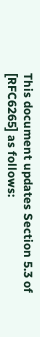This document updates Section 5.3 of [RFC6265] as follows: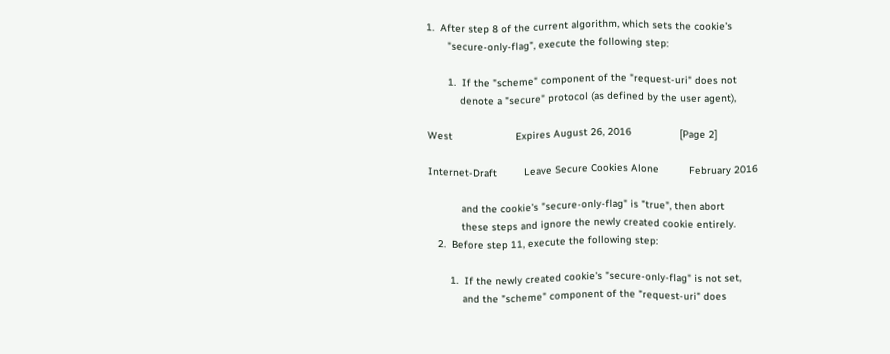1.  After step 8 of the current algorithm, which sets the cookie's
       "secure-only-flag", execute the following step:

       1.  If the "scheme" component of the "request-uri" does not
           denote a "secure" protocol (as defined by the user agent),

West                     Expires August 26, 2016                [Page 2]

Internet-Draft         Leave Secure Cookies Alone          February 2016

           and the cookie's "secure-only-flag" is "true", then abort
           these steps and ignore the newly created cookie entirely.
   2.  Before step 11, execute the following step:

       1.  If the newly created cookie's "secure-only-flag" is not set,
           and the "scheme" component of the "request-uri" does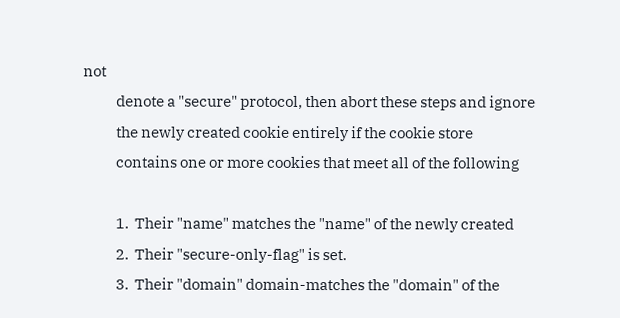not
           denote a "secure" protocol, then abort these steps and ignore
           the newly created cookie entirely if the cookie store
           contains one or more cookies that meet all of the following

           1.  Their "name" matches the "name" of the newly created
           2.  Their "secure-only-flag" is set.
           3.  Their "domain" domain-matches the "domain" of the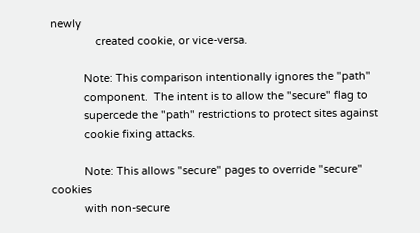newly
               created cookie, or vice-versa.

           Note: This comparison intentionally ignores the "path"
           component.  The intent is to allow the "secure" flag to
           supercede the "path" restrictions to protect sites against
           cookie fixing attacks.

           Note: This allows "secure" pages to override "secure" cookies
           with non-secure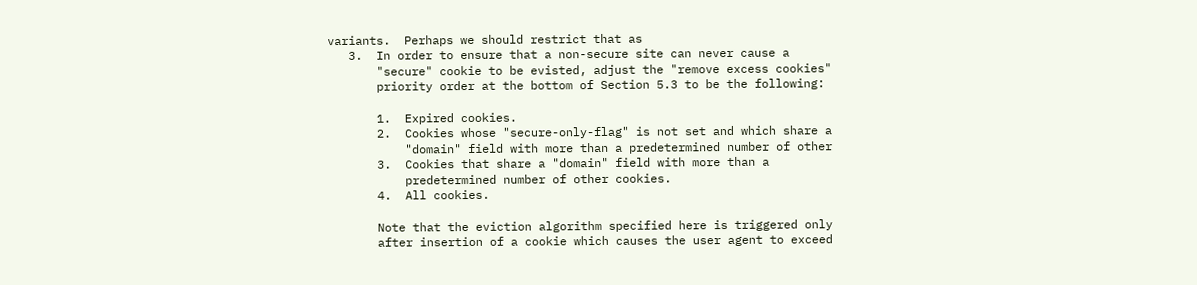variants.  Perhaps we should restrict that as
   3.  In order to ensure that a non-secure site can never cause a
       "secure" cookie to be evisted, adjust the "remove excess cookies"
       priority order at the bottom of Section 5.3 to be the following:

       1.  Expired cookies.
       2.  Cookies whose "secure-only-flag" is not set and which share a
           "domain" field with more than a predetermined number of other
       3.  Cookies that share a "domain" field with more than a
           predetermined number of other cookies.
       4.  All cookies.

       Note that the eviction algorithm specified here is triggered only
       after insertion of a cookie which causes the user agent to exceed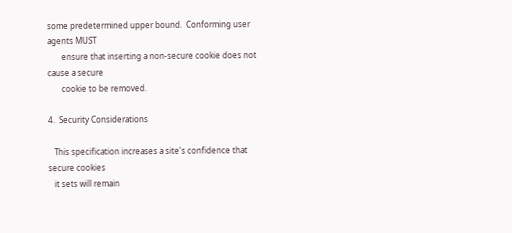some predetermined upper bound.  Conforming user agents MUST
       ensure that inserting a non-secure cookie does not cause a secure
       cookie to be removed.

4.  Security Considerations

   This specification increases a site's confidence that secure cookies
   it sets will remain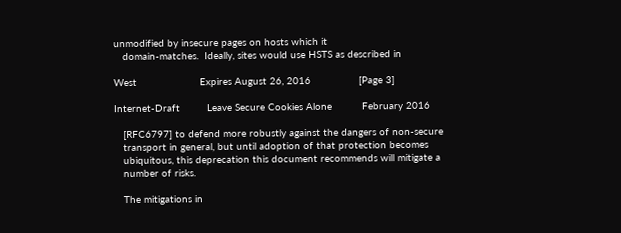unmodified by insecure pages on hosts which it
   domain-matches.  Ideally, sites would use HSTS as described in

West                     Expires August 26, 2016                [Page 3]

Internet-Draft         Leave Secure Cookies Alone          February 2016

   [RFC6797] to defend more robustly against the dangers of non-secure
   transport in general, but until adoption of that protection becomes
   ubiquitous, this deprecation this document recommends will mitigate a
   number of risks.

   The mitigations in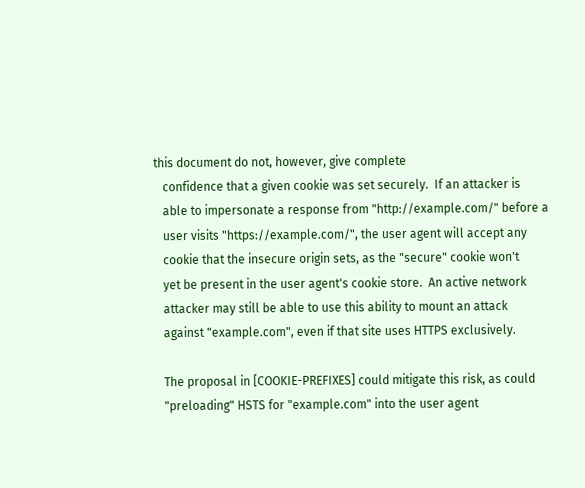this document do not, however, give complete
   confidence that a given cookie was set securely.  If an attacker is
   able to impersonate a response from "http://example.com/" before a
   user visits "https://example.com/", the user agent will accept any
   cookie that the insecure origin sets, as the "secure" cookie won't
   yet be present in the user agent's cookie store.  An active network
   attacker may still be able to use this ability to mount an attack
   against "example.com", even if that site uses HTTPS exclusively.

   The proposal in [COOKIE-PREFIXES] could mitigate this risk, as could
   "preloading" HSTS for "example.com" into the user agent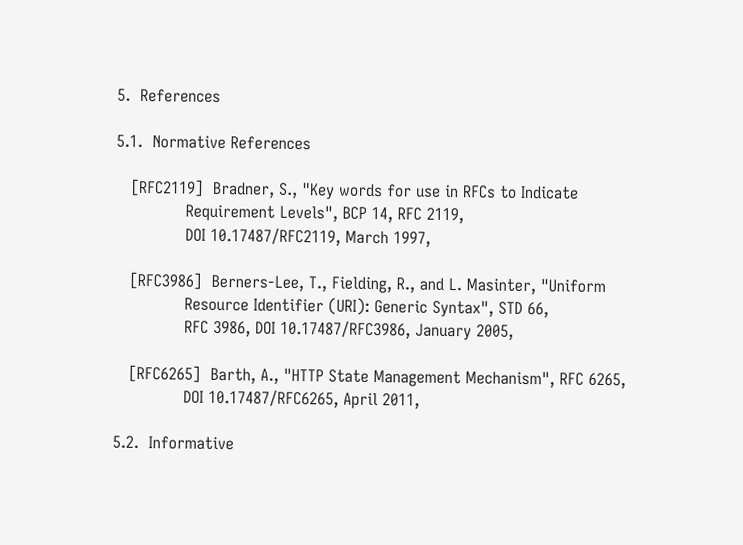5.  References

5.1.  Normative References

   [RFC2119]  Bradner, S., "Key words for use in RFCs to Indicate
              Requirement Levels", BCP 14, RFC 2119,
              DOI 10.17487/RFC2119, March 1997,

   [RFC3986]  Berners-Lee, T., Fielding, R., and L. Masinter, "Uniform
              Resource Identifier (URI): Generic Syntax", STD 66,
              RFC 3986, DOI 10.17487/RFC3986, January 2005,

   [RFC6265]  Barth, A., "HTTP State Management Mechanism", RFC 6265,
              DOI 10.17487/RFC6265, April 2011,

5.2.  Informative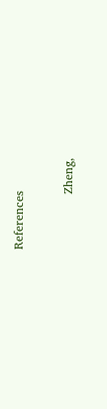References

              Zheng,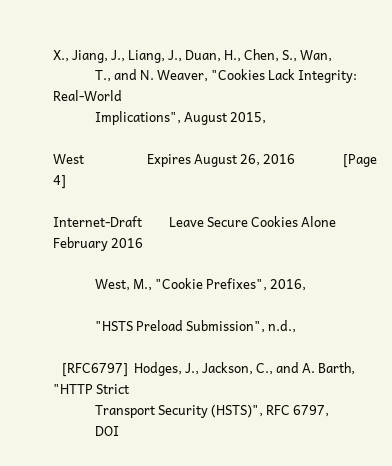X., Jiang, J., Liang, J., Duan, H., Chen, S., Wan,
              T., and N. Weaver, "Cookies Lack Integrity: Real-World
              Implications", August 2015,

West                     Expires August 26, 2016                [Page 4]

Internet-Draft         Leave Secure Cookies Alone          February 2016

              West, M., "Cookie Prefixes", 2016,

              "HSTS Preload Submission", n.d.,

   [RFC6797]  Hodges, J., Jackson, C., and A. Barth, "HTTP Strict
              Transport Security (HSTS)", RFC 6797,
              DOI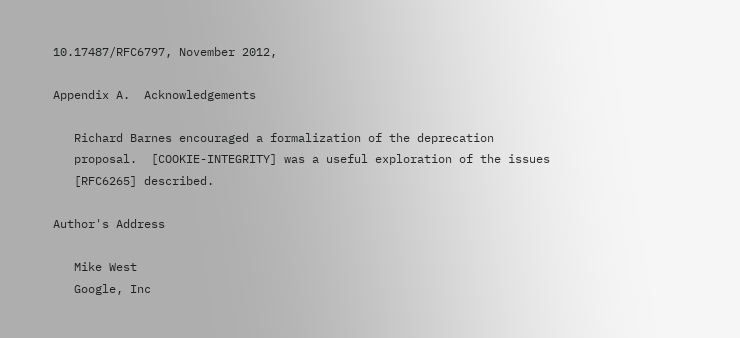10.17487/RFC6797, November 2012,

Appendix A.  Acknowledgements

   Richard Barnes encouraged a formalization of the deprecation
   proposal.  [COOKIE-INTEGRITY] was a useful exploration of the issues
   [RFC6265] described.

Author's Address

   Mike West
   Google, Inc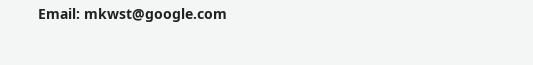Email: mkwst@google.com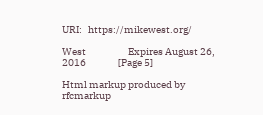URI:   https://mikewest.org/

West                     Expires August 26, 2016                [Page 5]

Html markup produced by rfcmarkup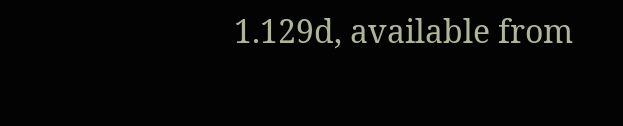1.129d, available from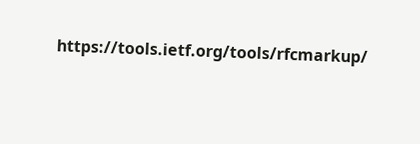https://tools.ietf.org/tools/rfcmarkup/